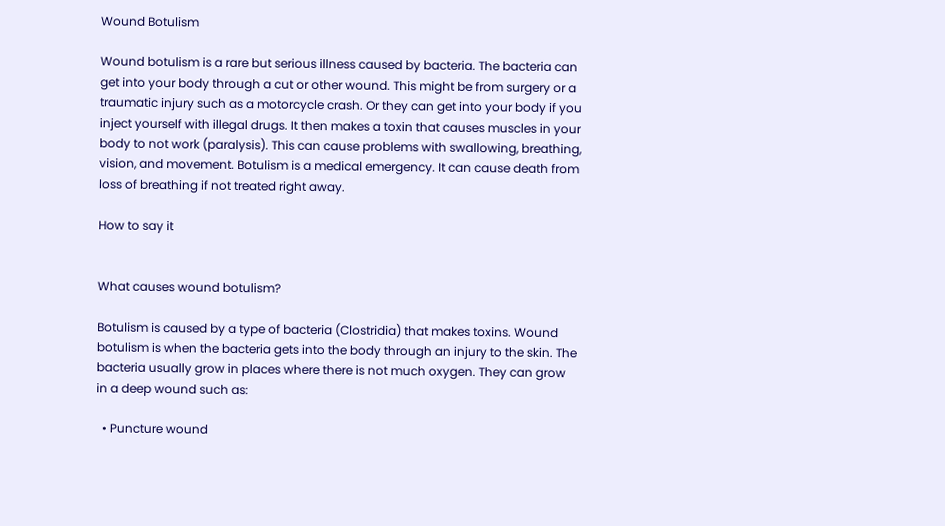Wound Botulism

Wound botulism is a rare but serious illness caused by bacteria. The bacteria can get into your body through a cut or other wound. This might be from surgery or a traumatic injury such as a motorcycle crash. Or they can get into your body if you inject yourself with illegal drugs. It then makes a toxin that causes muscles in your body to not work (paralysis). This can cause problems with swallowing, breathing, vision, and movement. Botulism is a medical emergency. It can cause death from loss of breathing if not treated right away.

How to say it


What causes wound botulism?

Botulism is caused by a type of bacteria (Clostridia) that makes toxins. Wound botulism is when the bacteria gets into the body through an injury to the skin. The bacteria usually grow in places where there is not much oxygen. They can grow in a deep wound such as:

  • Puncture wound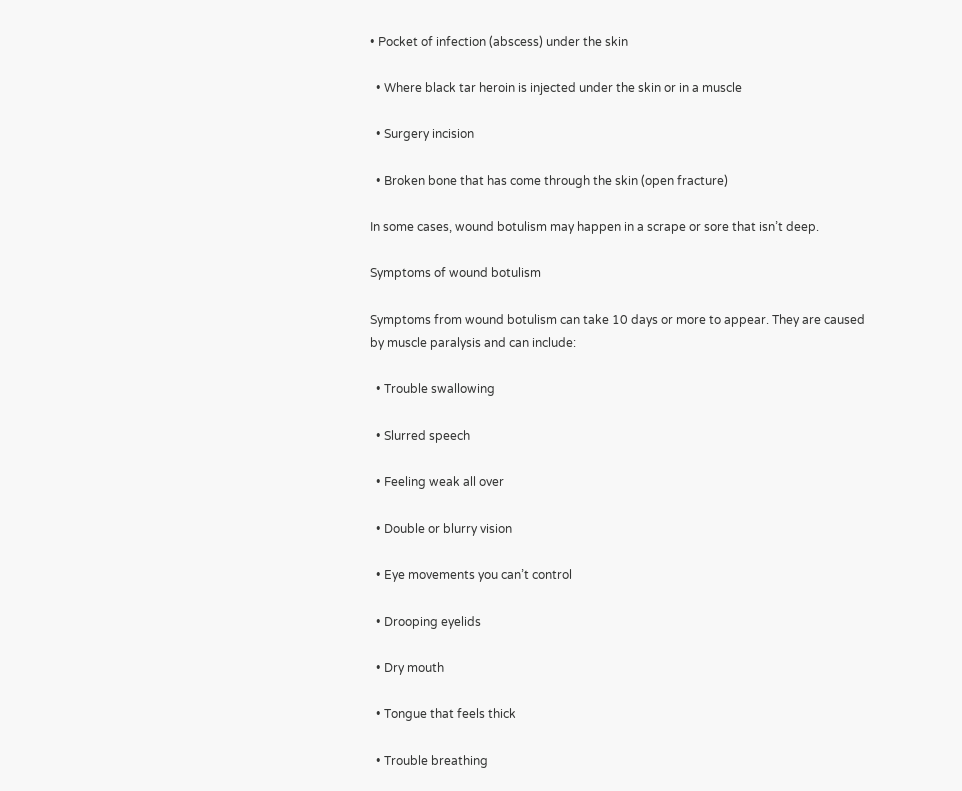• Pocket of infection (abscess) under the skin

  • Where black tar heroin is injected under the skin or in a muscle

  • Surgery incision

  • Broken bone that has come through the skin (open fracture)

In some cases, wound botulism may happen in a scrape or sore that isn’t deep.

Symptoms of wound botulism

Symptoms from wound botulism can take 10 days or more to appear. They are caused by muscle paralysis and can include:

  • Trouble swallowing

  • Slurred speech

  • Feeling weak all over

  • Double or blurry vision

  • Eye movements you can’t control

  • Drooping eyelids

  • Dry mouth

  • Tongue that feels thick

  • Trouble breathing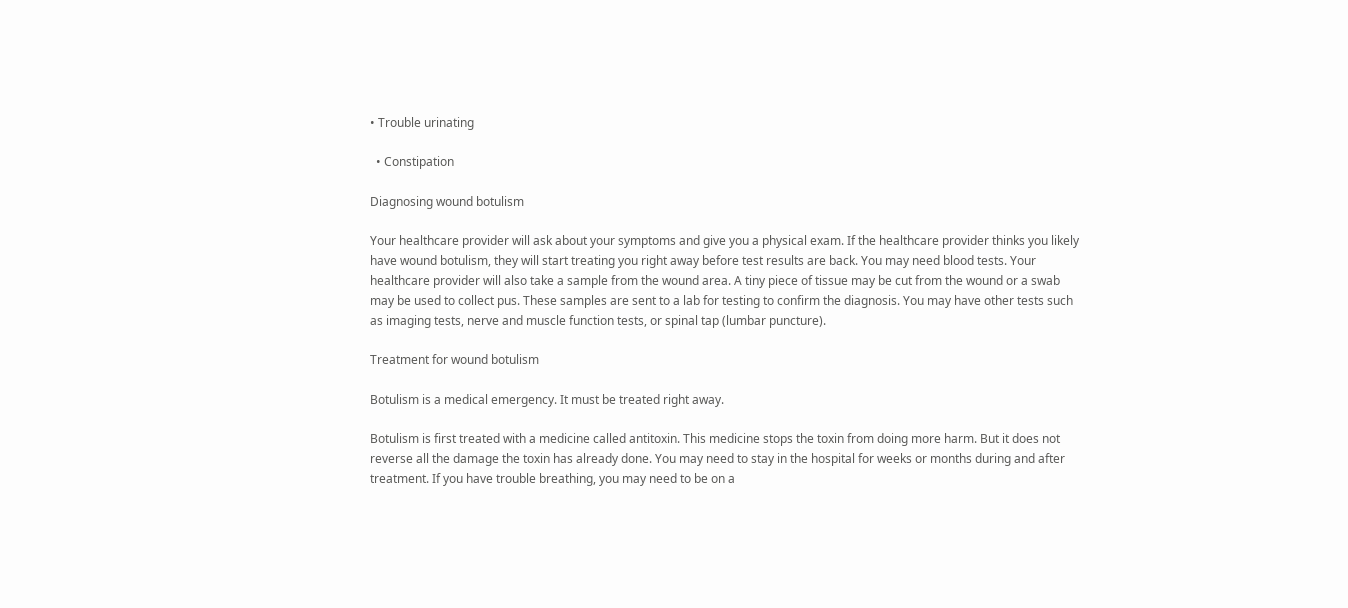• Trouble urinating

  • Constipation

Diagnosing wound botulism

Your healthcare provider will ask about your symptoms and give you a physical exam. If the healthcare provider thinks you likely have wound botulism, they will start treating you right away before test results are back. You may need blood tests. Your healthcare provider will also take a sample from the wound area. A tiny piece of tissue may be cut from the wound or a swab may be used to collect pus. These samples are sent to a lab for testing to confirm the diagnosis. You may have other tests such as imaging tests, nerve and muscle function tests, or spinal tap (lumbar puncture).

Treatment for wound botulism

Botulism is a medical emergency. It must be treated right away.

Botulism is first treated with a medicine called antitoxin. This medicine stops the toxin from doing more harm. But it does not reverse all the damage the toxin has already done. You may need to stay in the hospital for weeks or months during and after treatment. If you have trouble breathing, you may need to be on a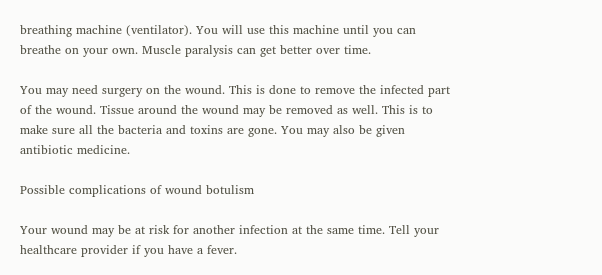breathing machine (ventilator). You will use this machine until you can breathe on your own. Muscle paralysis can get better over time.

You may need surgery on the wound. This is done to remove the infected part of the wound. Tissue around the wound may be removed as well. This is to make sure all the bacteria and toxins are gone. You may also be given antibiotic medicine.

Possible complications of wound botulism

Your wound may be at risk for another infection at the same time. Tell your healthcare provider if you have a fever.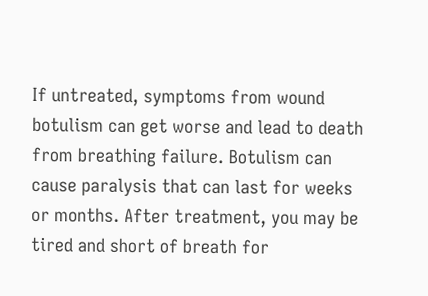If untreated, symptoms from wound botulism can get worse and lead to death from breathing failure. Botulism can cause paralysis that can last for weeks or months. After treatment, you may be tired and short of breath for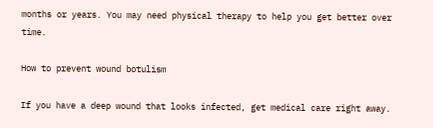months or years. You may need physical therapy to help you get better over time.

How to prevent wound botulism

If you have a deep wound that looks infected, get medical care right away.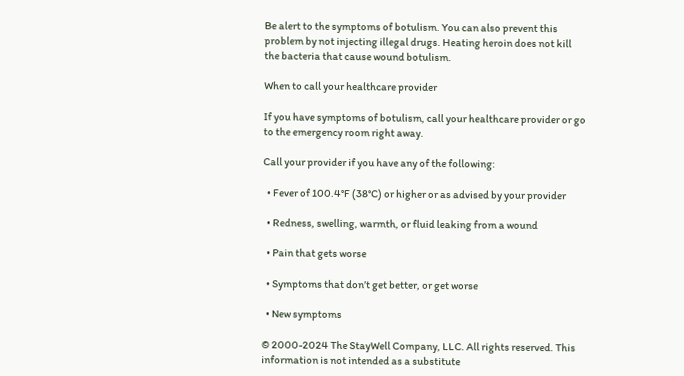Be alert to the symptoms of botulism. You can also prevent this problem by not injecting illegal drugs. Heating heroin does not kill the bacteria that cause wound botulism.

When to call your healthcare provider

If you have symptoms of botulism, call your healthcare provider or go to the emergency room right away.

Call your provider if you have any of the following:

  • Fever of 100.4°F (38°C) or higher or as advised by your provider

  • Redness, swelling, warmth, or fluid leaking from a wound

  • Pain that gets worse

  • Symptoms that don’t get better, or get worse

  • New symptoms

© 2000-2024 The StayWell Company, LLC. All rights reserved. This information is not intended as a substitute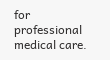for professional medical care.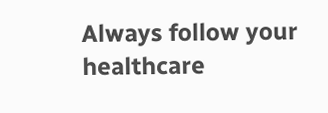Always follow your healthcare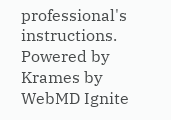professional's instructions.
Powered by Krames by WebMD Ignite